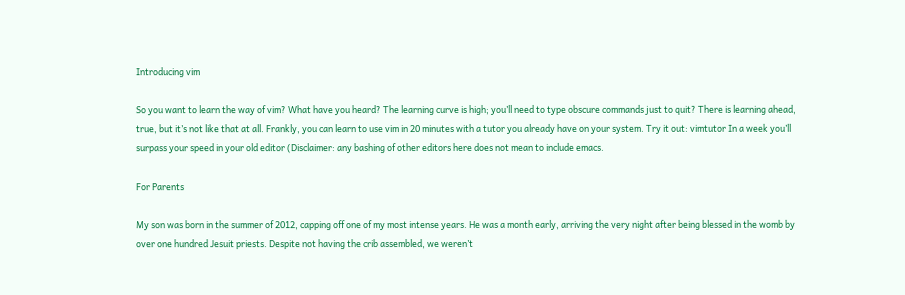Introducing vim

So you want to learn the way of vim? What have you heard? The learning curve is high; you’ll need to type obscure commands just to quit? There is learning ahead, true, but it’s not like that at all. Frankly, you can learn to use vim in 20 minutes with a tutor you already have on your system. Try it out: vimtutor In a week you’ll surpass your speed in your old editor (Disclaimer: any bashing of other editors here does not mean to include emacs.

For Parents

My son was born in the summer of 2012, capping off one of my most intense years. He was a month early, arriving the very night after being blessed in the womb by over one hundred Jesuit priests. Despite not having the crib assembled, we weren’t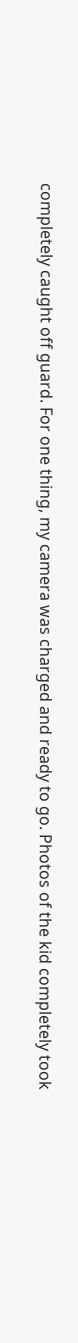completely caught off guard. For one thing, my camera was charged and ready to go. Photos of the kid completely took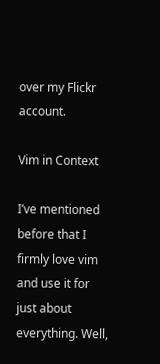over my Flickr account.

Vim in Context

I’ve mentioned before that I firmly love vim and use it for just about everything. Well,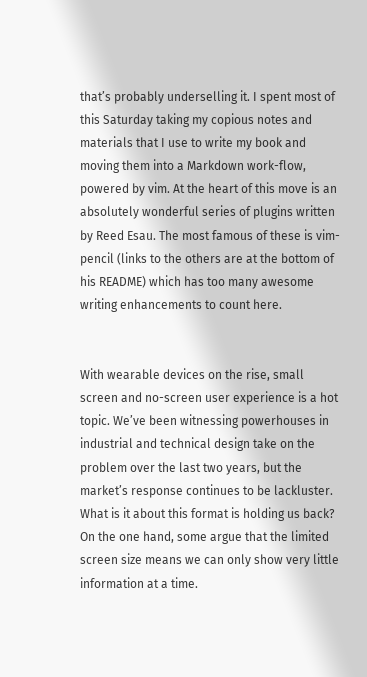that’s probably underselling it. I spent most of this Saturday taking my copious notes and materials that I use to write my book and moving them into a Markdown work-flow, powered by vim. At the heart of this move is an absolutely wonderful series of plugins written by Reed Esau. The most famous of these is vim-pencil (links to the others are at the bottom of his README) which has too many awesome writing enhancements to count here.


With wearable devices on the rise, small screen and no-screen user experience is a hot topic. We’ve been witnessing powerhouses in industrial and technical design take on the problem over the last two years, but the market’s response continues to be lackluster. What is it about this format is holding us back? On the one hand, some argue that the limited screen size means we can only show very little information at a time.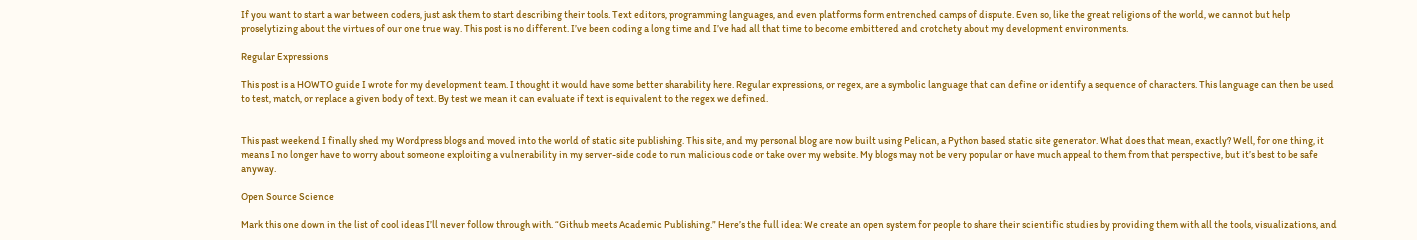If you want to start a war between coders, just ask them to start describing their tools. Text editors, programming languages, and even platforms form entrenched camps of dispute. Even so, like the great religions of the world, we cannot but help proselytizing about the virtues of our one true way. This post is no different. I’ve been coding a long time and I’ve had all that time to become embittered and crotchety about my development environments.

Regular Expressions

This post is a HOWTO guide I wrote for my development team. I thought it would have some better sharability here. Regular expressions, or regex, are a symbolic language that can define or identify a sequence of characters. This language can then be used to test, match, or replace a given body of text. By test we mean it can evaluate if text is equivalent to the regex we defined.


This past weekend I finally shed my Wordpress blogs and moved into the world of static site publishing. This site, and my personal blog are now built using Pelican, a Python based static site generator. What does that mean, exactly? Well, for one thing, it means I no longer have to worry about someone exploiting a vulnerability in my server-side code to run malicious code or take over my website. My blogs may not be very popular or have much appeal to them from that perspective, but it’s best to be safe anyway.

Open Source Science

Mark this one down in the list of cool ideas I’ll never follow through with. “Github meets Academic Publishing.” Here’s the full idea: We create an open system for people to share their scientific studies by providing them with all the tools, visualizations, and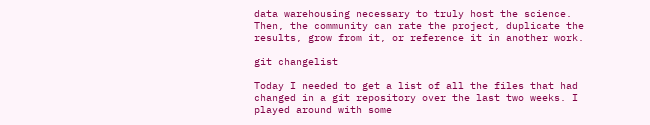data warehousing necessary to truly host the science. Then, the community can rate the project, duplicate the results, grow from it, or reference it in another work.

git changelist

Today I needed to get a list of all the files that had changed in a git repository over the last two weeks. I played around with some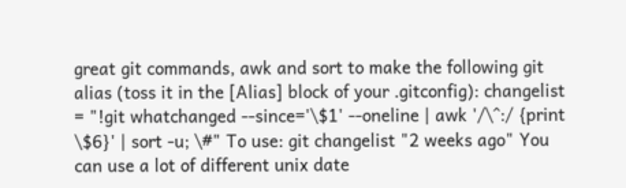great git commands, awk and sort to make the following git alias (toss it in the [Alias] block of your .gitconfig): changelist = "!git whatchanged --since='\$1' --oneline | awk '/\^:/ {print \$6}' | sort -u; \#" To use: git changelist "2 weeks ago" You can use a lot of different unix date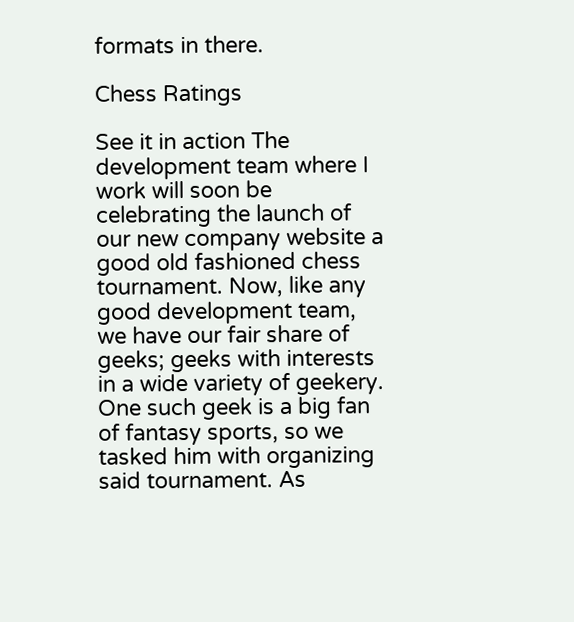formats in there.

Chess Ratings

See it in action The development team where I work will soon be celebrating the launch of our new company website a good old fashioned chess tournament. Now, like any good development team, we have our fair share of geeks; geeks with interests in a wide variety of geekery. One such geek is a big fan of fantasy sports, so we tasked him with organizing said tournament. As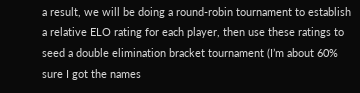a result, we will be doing a round-robin tournament to establish a relative ELO rating for each player, then use these ratings to seed a double elimination bracket tournament (I’m about 60% sure I got the names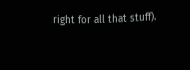right for all that stuff).